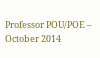Professor POU/POE – October 2014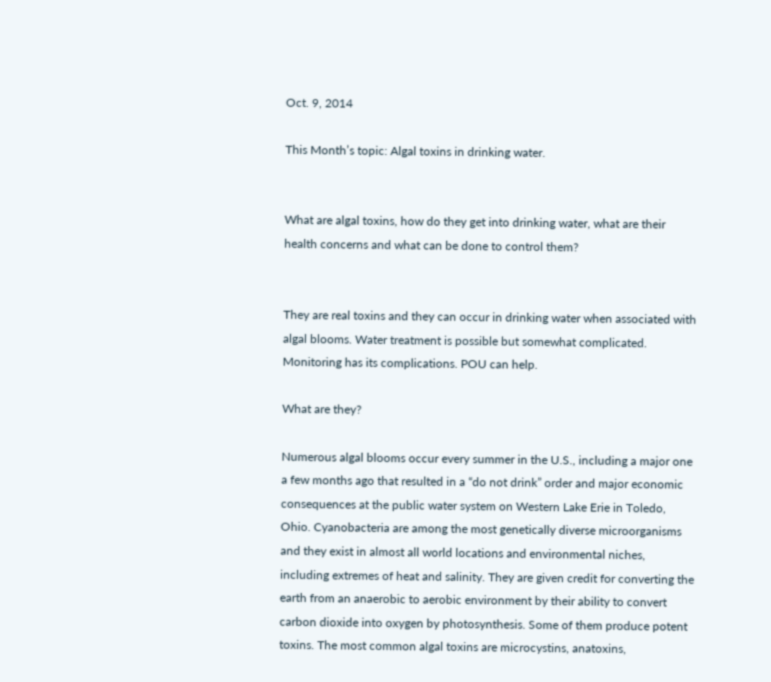Oct. 9, 2014

This Month’s topic: Algal toxins in drinking water.


What are algal toxins, how do they get into drinking water, what are their health concerns and what can be done to control them?


They are real toxins and they can occur in drinking water when associated with algal blooms. Water treatment is possible but somewhat complicated. Monitoring has its complications. POU can help.

What are they?

Numerous algal blooms occur every summer in the U.S., including a major one a few months ago that resulted in a “do not drink” order and major economic consequences at the public water system on Western Lake Erie in Toledo, Ohio. Cyanobacteria are among the most genetically diverse microorganisms and they exist in almost all world locations and environmental niches, including extremes of heat and salinity. They are given credit for converting the earth from an anaerobic to aerobic environment by their ability to convert carbon dioxide into oxygen by photosynthesis. Some of them produce potent toxins. The most common algal toxins are microcystins, anatoxins,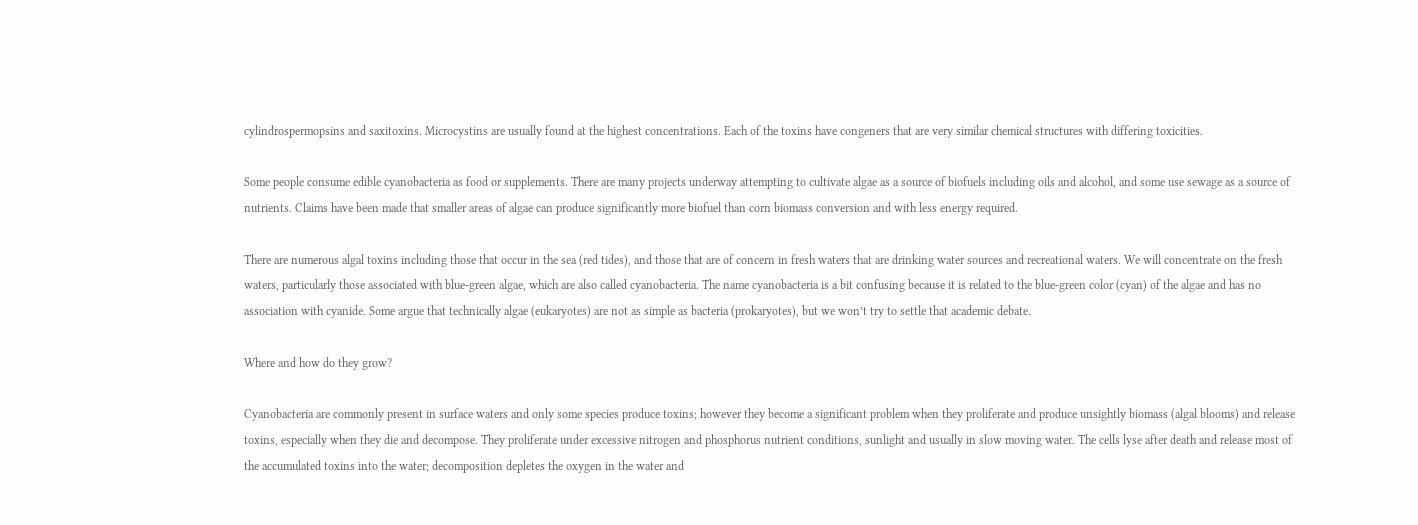cylindrospermopsins and saxitoxins. Microcystins are usually found at the highest concentrations. Each of the toxins have congeners that are very similar chemical structures with differing toxicities.

Some people consume edible cyanobacteria as food or supplements. There are many projects underway attempting to cultivate algae as a source of biofuels including oils and alcohol, and some use sewage as a source of nutrients. Claims have been made that smaller areas of algae can produce significantly more biofuel than corn biomass conversion and with less energy required.

There are numerous algal toxins including those that occur in the sea (red tides), and those that are of concern in fresh waters that are drinking water sources and recreational waters. We will concentrate on the fresh waters, particularly those associated with blue-green algae, which are also called cyanobacteria. The name cyanobacteria is a bit confusing because it is related to the blue-green color (cyan) of the algae and has no association with cyanide. Some argue that technically algae (eukaryotes) are not as simple as bacteria (prokaryotes), but we won’t try to settle that academic debate.

Where and how do they grow?

Cyanobacteria are commonly present in surface waters and only some species produce toxins; however they become a significant problem when they proliferate and produce unsightly biomass (algal blooms) and release toxins, especially when they die and decompose. They proliferate under excessive nitrogen and phosphorus nutrient conditions, sunlight and usually in slow moving water. The cells lyse after death and release most of the accumulated toxins into the water; decomposition depletes the oxygen in the water and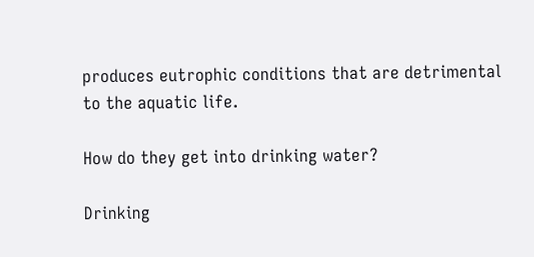produces eutrophic conditions that are detrimental to the aquatic life.

How do they get into drinking water?

Drinking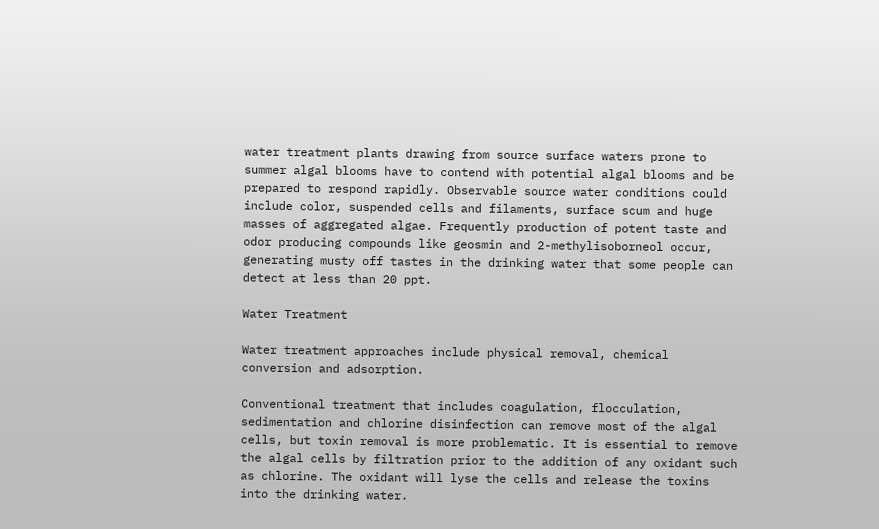water treatment plants drawing from source surface waters prone to summer algal blooms have to contend with potential algal blooms and be prepared to respond rapidly. Observable source water conditions could include color, suspended cells and filaments, surface scum and huge masses of aggregated algae. Frequently production of potent taste and odor producing compounds like geosmin and 2-methylisoborneol occur, generating musty off tastes in the drinking water that some people can detect at less than 20 ppt.

Water Treatment

Water treatment approaches include physical removal, chemical conversion and adsorption.

Conventional treatment that includes coagulation, flocculation, sedimentation and chlorine disinfection can remove most of the algal cells, but toxin removal is more problematic. It is essential to remove the algal cells by filtration prior to the addition of any oxidant such as chlorine. The oxidant will lyse the cells and release the toxins into the drinking water.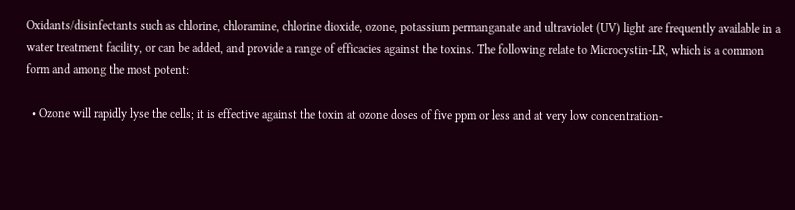Oxidants/disinfectants such as chlorine, chloramine, chlorine dioxide, ozone, potassium permanganate and ultraviolet (UV) light are frequently available in a water treatment facility, or can be added, and provide a range of efficacies against the toxins. The following relate to Microcystin-LR, which is a common form and among the most potent:

  • Ozone will rapidly lyse the cells; it is effective against the toxin at ozone doses of five ppm or less and at very low concentration-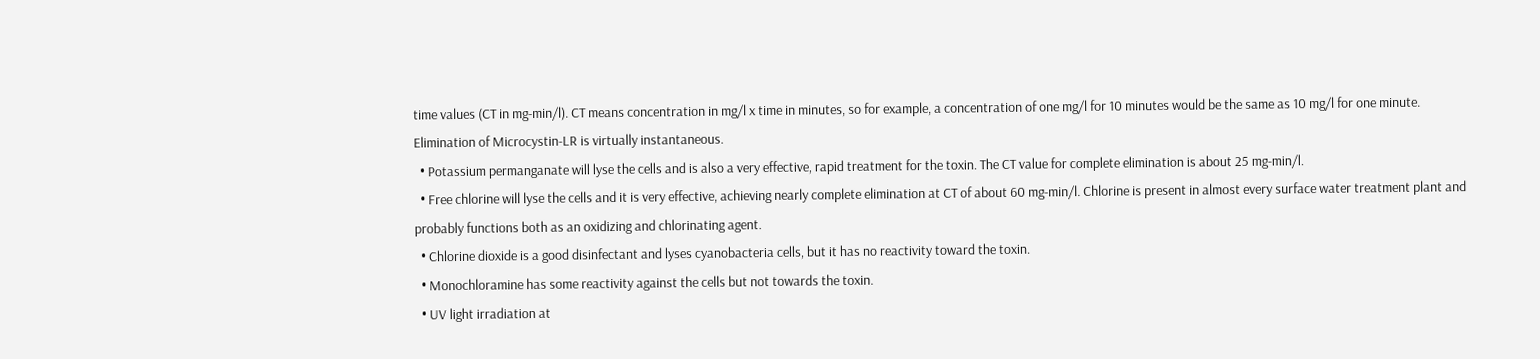time values (CT in mg-min/l). CT means concentration in mg/l x time in minutes, so for example, a concentration of one mg/l for 10 minutes would be the same as 10 mg/l for one minute. Elimination of Microcystin-LR is virtually instantaneous.
  • Potassium permanganate will lyse the cells and is also a very effective, rapid treatment for the toxin. The CT value for complete elimination is about 25 mg-min/l.
  • Free chlorine will lyse the cells and it is very effective, achieving nearly complete elimination at CT of about 60 mg-min/l. Chlorine is present in almost every surface water treatment plant and probably functions both as an oxidizing and chlorinating agent.
  • Chlorine dioxide is a good disinfectant and lyses cyanobacteria cells, but it has no reactivity toward the toxin.
  • Monochloramine has some reactivity against the cells but not towards the toxin.
  • UV light irradiation at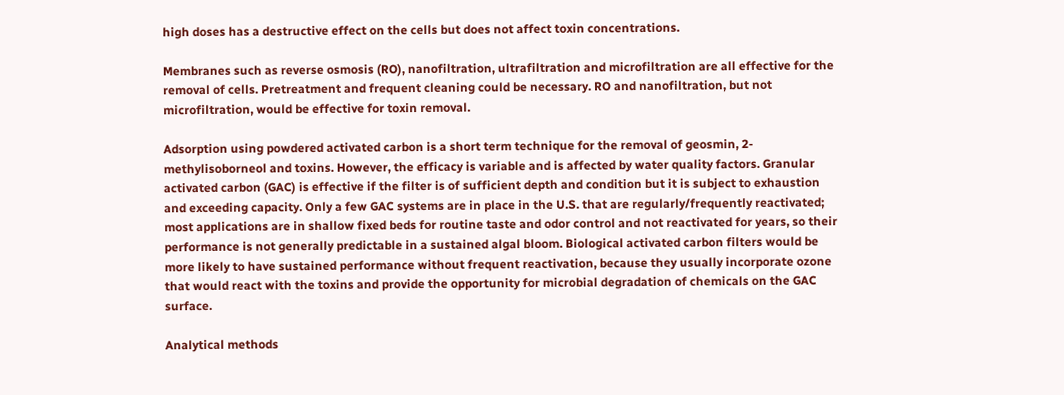high doses has a destructive effect on the cells but does not affect toxin concentrations.

Membranes such as reverse osmosis (RO), nanofiltration, ultrafiltration and microfiltration are all effective for the removal of cells. Pretreatment and frequent cleaning could be necessary. RO and nanofiltration, but not microfiltration, would be effective for toxin removal.

Adsorption using powdered activated carbon is a short term technique for the removal of geosmin, 2-methylisoborneol and toxins. However, the efficacy is variable and is affected by water quality factors. Granular activated carbon (GAC) is effective if the filter is of sufficient depth and condition but it is subject to exhaustion and exceeding capacity. Only a few GAC systems are in place in the U.S. that are regularly/frequently reactivated; most applications are in shallow fixed beds for routine taste and odor control and not reactivated for years, so their performance is not generally predictable in a sustained algal bloom. Biological activated carbon filters would be more likely to have sustained performance without frequent reactivation, because they usually incorporate ozone that would react with the toxins and provide the opportunity for microbial degradation of chemicals on the GAC surface.

Analytical methods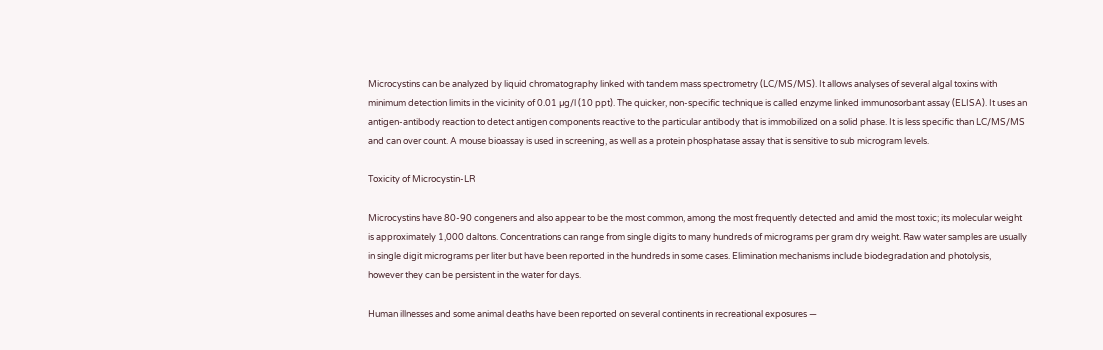Microcystins can be analyzed by liquid chromatography linked with tandem mass spectrometry (LC/MS/MS). It allows analyses of several algal toxins with minimum detection limits in the vicinity of 0.01 µg/l (10 ppt). The quicker, non-specific technique is called enzyme linked immunosorbant assay (ELISA). It uses an antigen-antibody reaction to detect antigen components reactive to the particular antibody that is immobilized on a solid phase. It is less specific than LC/MS/MS and can over count. A mouse bioassay is used in screening, as well as a protein phosphatase assay that is sensitive to sub microgram levels.

Toxicity of Microcystin-LR

Microcystins have 80-90 congeners and also appear to be the most common, among the most frequently detected and amid the most toxic; its molecular weight is approximately 1,000 daltons. Concentrations can range from single digits to many hundreds of micrograms per gram dry weight. Raw water samples are usually in single digit micrograms per liter but have been reported in the hundreds in some cases. Elimination mechanisms include biodegradation and photolysis, however they can be persistent in the water for days.

Human illnesses and some animal deaths have been reported on several continents in recreational exposures —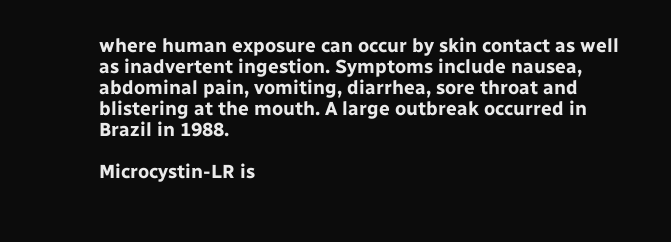where human exposure can occur by skin contact as well as inadvertent ingestion. Symptoms include nausea, abdominal pain, vomiting, diarrhea, sore throat and blistering at the mouth. A large outbreak occurred in Brazil in 1988.

Microcystin-LR is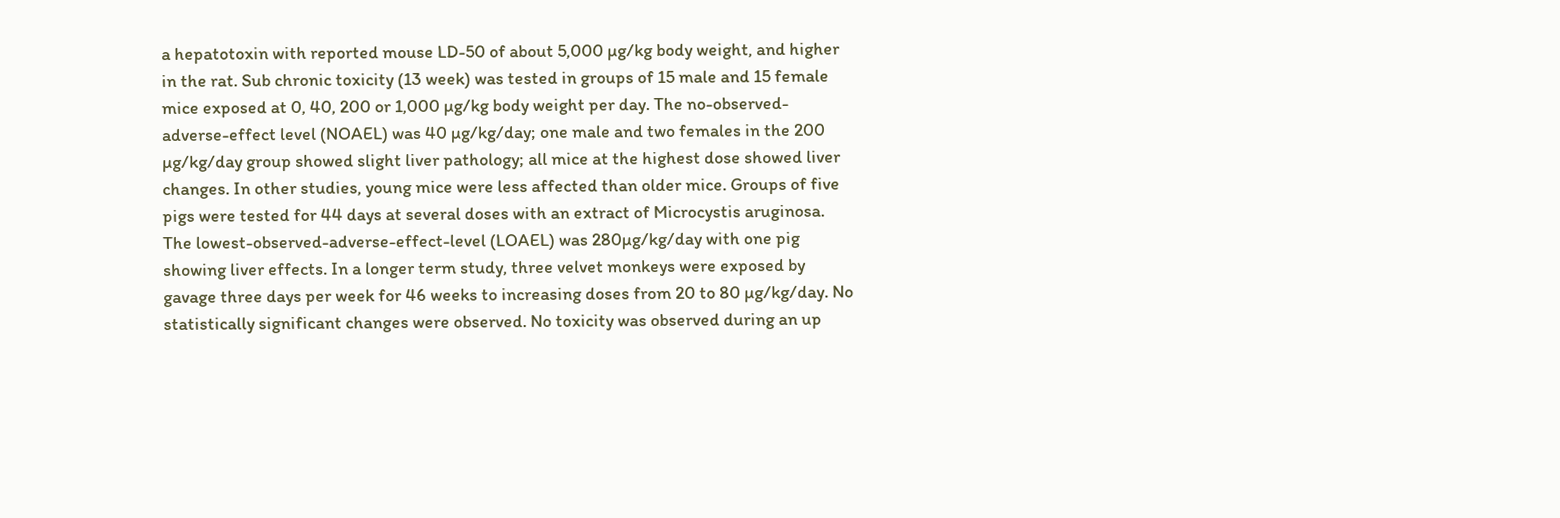a hepatotoxin with reported mouse LD-50 of about 5,000 µg/kg body weight, and higher in the rat. Sub chronic toxicity (13 week) was tested in groups of 15 male and 15 female mice exposed at 0, 40, 200 or 1,000 µg/kg body weight per day. The no-observed-adverse-effect level (NOAEL) was 40 µg/kg/day; one male and two females in the 200 µg/kg/day group showed slight liver pathology; all mice at the highest dose showed liver changes. In other studies, young mice were less affected than older mice. Groups of five pigs were tested for 44 days at several doses with an extract of Microcystis aruginosa. The lowest-observed-adverse-effect-level (LOAEL) was 280µg/kg/day with one pig showing liver effects. In a longer term study, three velvet monkeys were exposed by gavage three days per week for 46 weeks to increasing doses from 20 to 80 µg/kg/day. No statistically significant changes were observed. No toxicity was observed during an up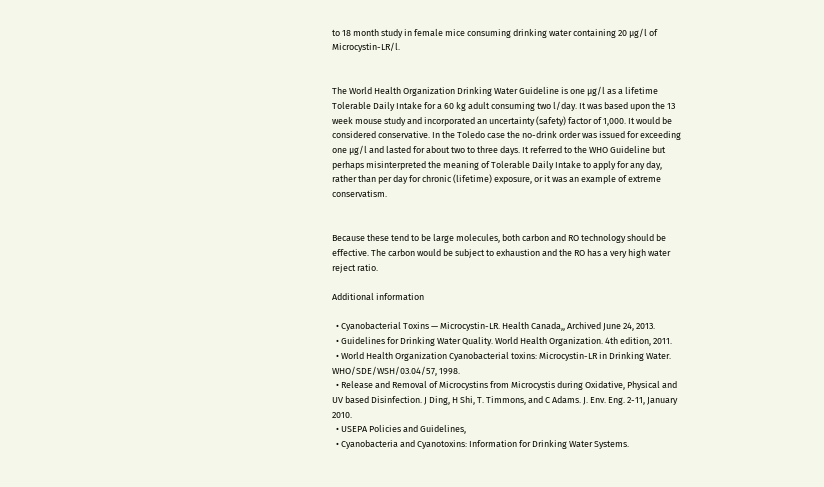to 18 month study in female mice consuming drinking water containing 20 µg/l of Microcystin-LR/l.


The World Health Organization Drinking Water Guideline is one µg/l as a lifetime Tolerable Daily Intake for a 60 kg adult consuming two l/day. It was based upon the 13 week mouse study and incorporated an uncertainty (safety) factor of 1,000. It would be considered conservative. In the Toledo case the no-drink order was issued for exceeding one µg/l and lasted for about two to three days. It referred to the WHO Guideline but perhaps misinterpreted the meaning of Tolerable Daily Intake to apply for any day, rather than per day for chronic (lifetime) exposure, or it was an example of extreme conservatism.


Because these tend to be large molecules, both carbon and RO technology should be effective. The carbon would be subject to exhaustion and the RO has a very high water reject ratio.

Additional information

  • Cyanobacterial Toxins — Microcystin-LR. Health Canada,, Archived June 24, 2013.
  • Guidelines for Drinking Water Quality. World Health Organization. 4th edition, 2011.
  • World Health Organization Cyanobacterial toxins: Microcystin-LR in Drinking Water. WHO/SDE/WSH/03.04/57, 1998.
  • Release and Removal of Microcystins from Microcystis during Oxidative, Physical and UV based Disinfection. J Ding, H Shi, T. Timmons, and C Adams. J. Env. Eng. 2-11, January 2010.
  • USEPA Policies and Guidelines,
  • Cyanobacteria and Cyanotoxins: Information for Drinking Water Systems.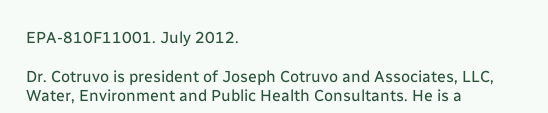EPA-810F11001. July 2012.

Dr. Cotruvo is president of Joseph Cotruvo and Associates, LLC, Water, Environment and Public Health Consultants. He is a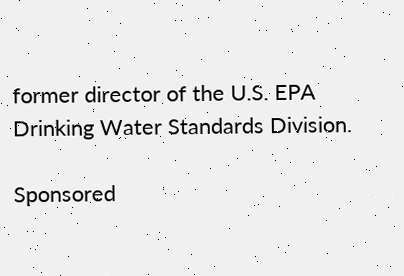former director of the U.S. EPA Drinking Water Standards Division.

Sponsored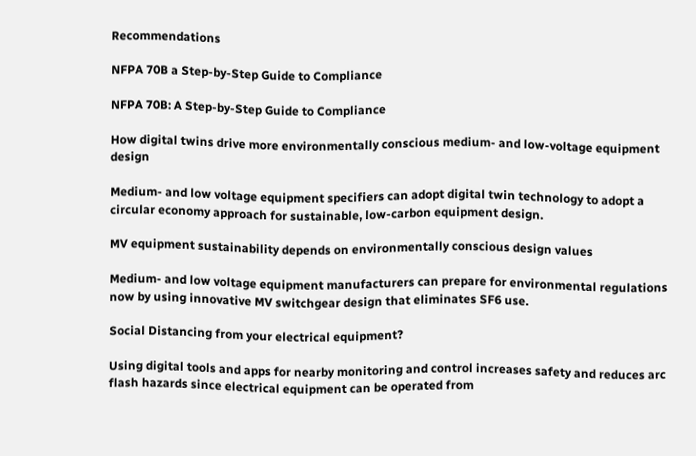Recommendations

NFPA 70B a Step-by-Step Guide to Compliance

NFPA 70B: A Step-by-Step Guide to Compliance

How digital twins drive more environmentally conscious medium- and low-voltage equipment design

Medium- and low voltage equipment specifiers can adopt digital twin technology to adopt a circular economy approach for sustainable, low-carbon equipment design.

MV equipment sustainability depends on environmentally conscious design values

Medium- and low voltage equipment manufacturers can prepare for environmental regulations now by using innovative MV switchgear design that eliminates SF6 use.

Social Distancing from your electrical equipment?

Using digital tools and apps for nearby monitoring and control increases safety and reduces arc flash hazards since electrical equipment can be operated from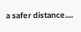a safer distance....